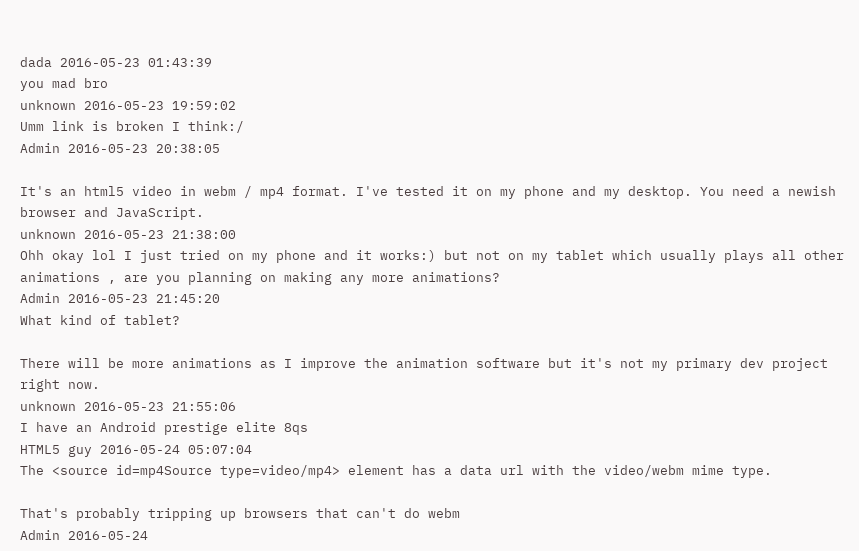dada 2016-05-23 01:43:39
you mad bro
unknown 2016-05-23 19:59:02
Umm link is broken I think:/
Admin 2016-05-23 20:38:05

It's an html5 video in webm / mp4 format. I've tested it on my phone and my desktop. You need a newish browser and JavaScript.
unknown 2016-05-23 21:38:00
Ohh okay lol I just tried on my phone and it works:) but not on my tablet which usually plays all other animations , are you planning on making any more animations?
Admin 2016-05-23 21:45:20
What kind of tablet?

There will be more animations as I improve the animation software but it's not my primary dev project right now.
unknown 2016-05-23 21:55:06
I have an Android prestige elite 8qs
HTML5 guy 2016-05-24 05:07:04
The <source id=mp4Source type=video/mp4> element has a data url with the video/webm mime type.

That's probably tripping up browsers that can't do webm
Admin 2016-05-24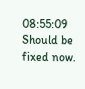08:55:09
Should be fixed now.